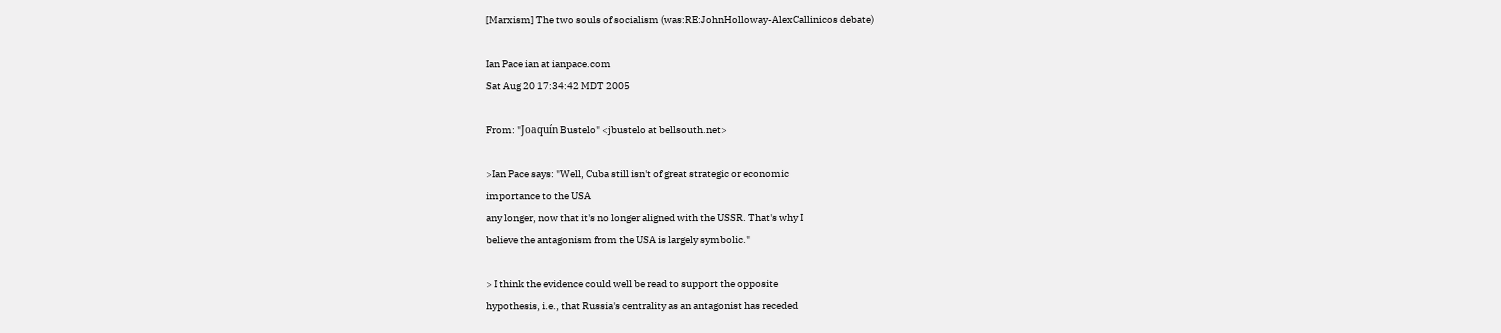[Marxism] The two souls of socialism (was:RE:JohnHolloway-AlexCallinicos debate)

Ian Pace ian at ianpace.com
Sat Aug 20 17:34:42 MDT 2005

From: "Joaquín Bustelo" <jbustelo at bellsouth.net>

>Ian Pace says: "Well, Cuba still isn't of great strategic or economic
importance to the USA
any longer, now that it's no longer aligned with the USSR. That's why I
believe the antagonism from the USA is largely symbolic."

> I think the evidence could well be read to support the opposite
hypothesis, i.e., that Russia's centrality as an antagonist has receded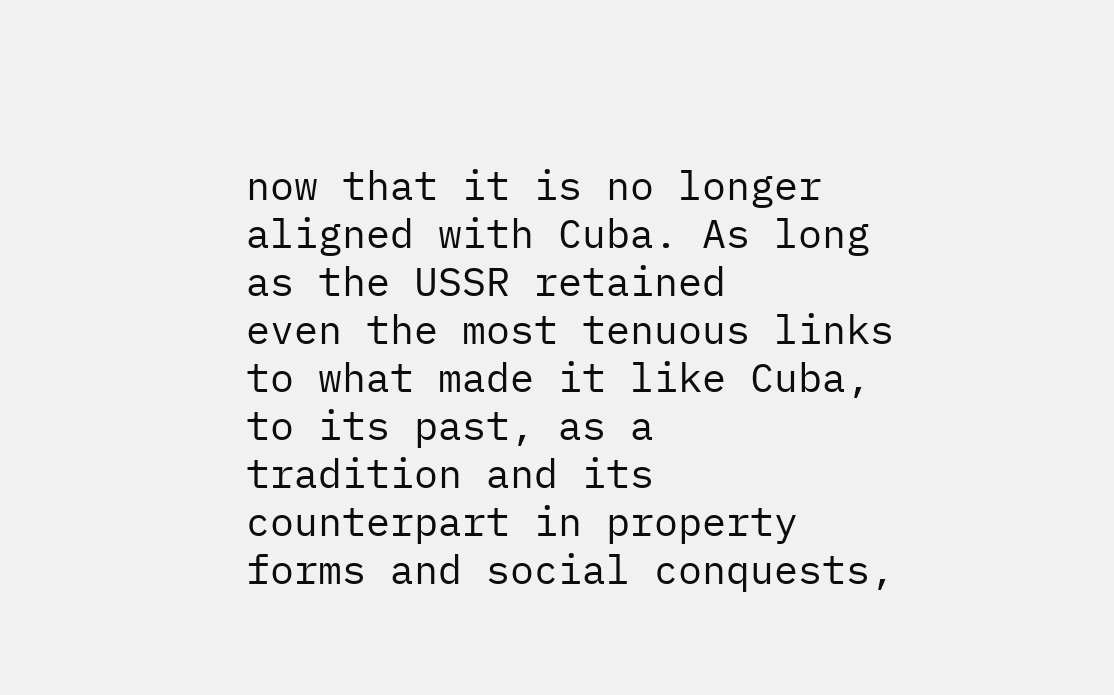now that it is no longer aligned with Cuba. As long as the USSR retained
even the most tenuous links to what made it like Cuba, to its past, as a
tradition and its counterpart in property forms and social conquests,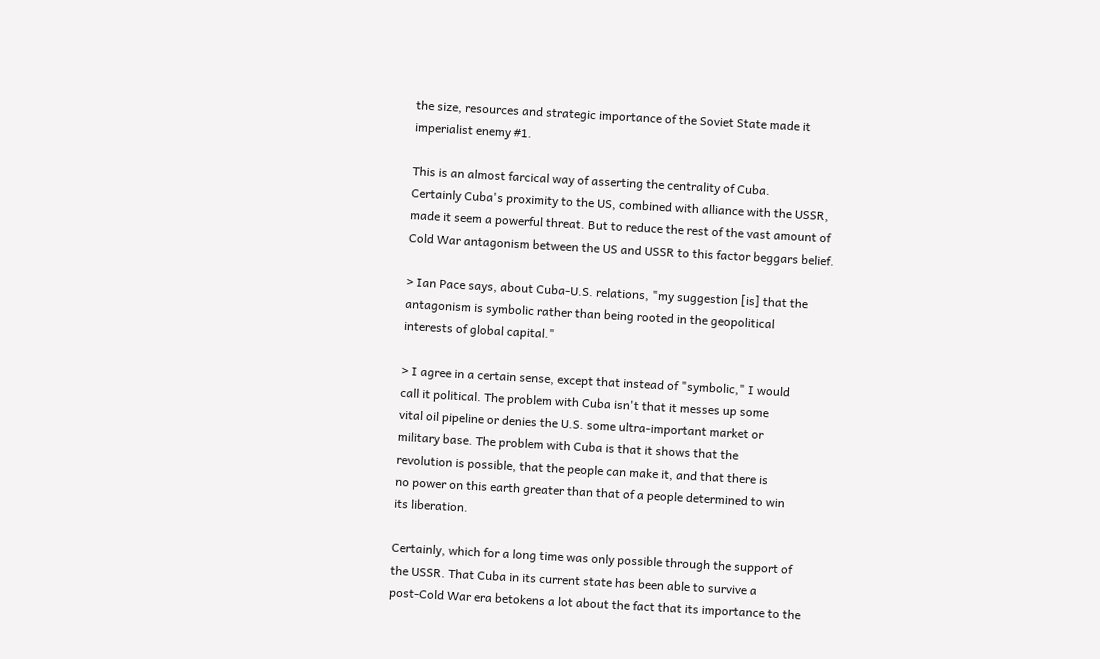the size, resources and strategic importance of the Soviet State made it
imperialist enemy #1.

This is an almost farcical way of asserting the centrality of Cuba.
Certainly Cuba's proximity to the US, combined with alliance with the USSR,
made it seem a powerful threat. But to reduce the rest of the vast amount of
Cold War antagonism between the US and USSR to this factor beggars belief.

> Ian Pace says, about Cuba-U.S. relations, "my suggestion [is] that the
antagonism is symbolic rather than being rooted in the geopolitical
interests of global capital."

> I agree in a certain sense, except that instead of "symbolic," I would
call it political. The problem with Cuba isn't that it messes up some
vital oil pipeline or denies the U.S. some ultra-important market or
military base. The problem with Cuba is that it shows that the
revolution is possible, that the people can make it, and that there is
no power on this earth greater than that of a people determined to win
its liberation.

Certainly, which for a long time was only possible through the support of
the USSR. That Cuba in its current state has been able to survive a
post-Cold War era betokens a lot about the fact that its importance to the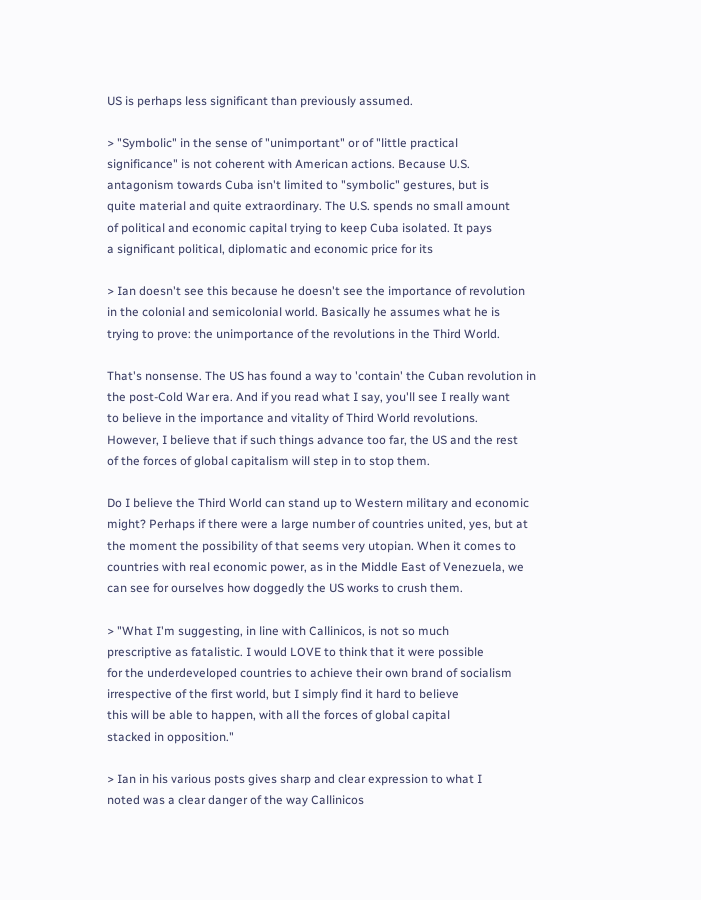US is perhaps less significant than previously assumed.

> "Symbolic" in the sense of "unimportant" or of "little practical
significance" is not coherent with American actions. Because U.S.
antagonism towards Cuba isn't limited to "symbolic" gestures, but is
quite material and quite extraordinary. The U.S. spends no small amount
of political and economic capital trying to keep Cuba isolated. It pays
a significant political, diplomatic and economic price for its

> Ian doesn't see this because he doesn't see the importance of revolution
in the colonial and semicolonial world. Basically he assumes what he is
trying to prove: the unimportance of the revolutions in the Third World.

That's nonsense. The US has found a way to 'contain' the Cuban revolution in
the post-Cold War era. And if you read what I say, you'll see I really want
to believe in the importance and vitality of Third World revolutions.
However, I believe that if such things advance too far, the US and the rest
of the forces of global capitalism will step in to stop them.

Do I believe the Third World can stand up to Western military and economic
might? Perhaps if there were a large number of countries united, yes, but at
the moment the possibility of that seems very utopian. When it comes to
countries with real economic power, as in the Middle East of Venezuela, we
can see for ourselves how doggedly the US works to crush them.

> "What I'm suggesting, in line with Callinicos, is not so much
prescriptive as fatalistic. I would LOVE to think that it were possible
for the underdeveloped countries to achieve their own brand of socialism
irrespective of the first world, but I simply find it hard to believe
this will be able to happen, with all the forces of global capital
stacked in opposition."

> Ian in his various posts gives sharp and clear expression to what I
noted was a clear danger of the way Callinicos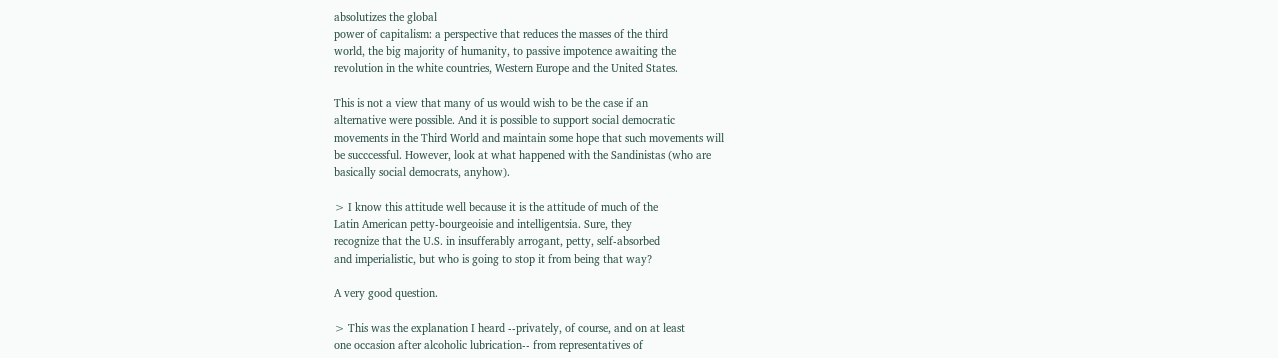absolutizes the global
power of capitalism: a perspective that reduces the masses of the third
world, the big majority of humanity, to passive impotence awaiting the
revolution in the white countries, Western Europe and the United States.

This is not a view that many of us would wish to be the case if an
alternative were possible. And it is possible to support social democratic
movements in the Third World and maintain some hope that such movements will
be succcessful. However, look at what happened with the Sandinistas (who are
basically social democrats, anyhow).

> I know this attitude well because it is the attitude of much of the
Latin American petty-bourgeoisie and intelligentsia. Sure, they
recognize that the U.S. in insufferably arrogant, petty, self-absorbed
and imperialistic, but who is going to stop it from being that way?

A very good question.

> This was the explanation I heard --privately, of course, and on at least
one occasion after alcoholic lubrication-- from representatives of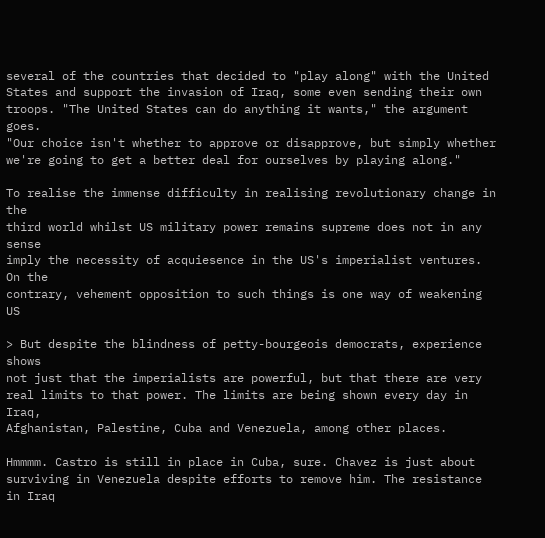several of the countries that decided to "play along" with the United
States and support the invasion of Iraq, some even sending their own
troops. "The United States can do anything it wants," the argument goes.
"Our choice isn't whether to approve or disapprove, but simply whether
we're going to get a better deal for ourselves by playing along."

To realise the immense difficulty in realising revolutionary change in the
third world whilst US military power remains supreme does not in any sense
imply the necessity of acquiesence in the US's imperialist ventures. On the
contrary, vehement opposition to such things is one way of weakening US

> But despite the blindness of petty-bourgeois democrats, experience shows
not just that the imperialists are powerful, but that there are very
real limits to that power. The limits are being shown every day in Iraq,
Afghanistan, Palestine, Cuba and Venezuela, among other places.

Hmmmm. Castro is still in place in Cuba, sure. Chavez is just about
surviving in Venezuela despite efforts to remove him. The resistance in Iraq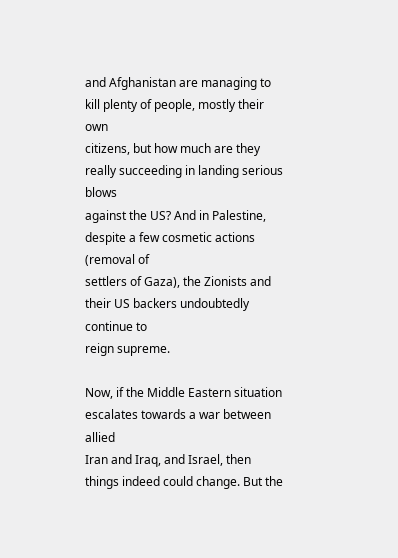and Afghanistan are managing to kill plenty of people, mostly their own
citizens, but how much are they really succeeding in landing serious blows
against the US? And in Palestine, despite a few cosmetic actions (removal of
settlers of Gaza), the Zionists and their US backers undoubtedly continue to
reign supreme.

Now, if the Middle Eastern situation escalates towards a war between allied
Iran and Iraq, and Israel, then things indeed could change. But the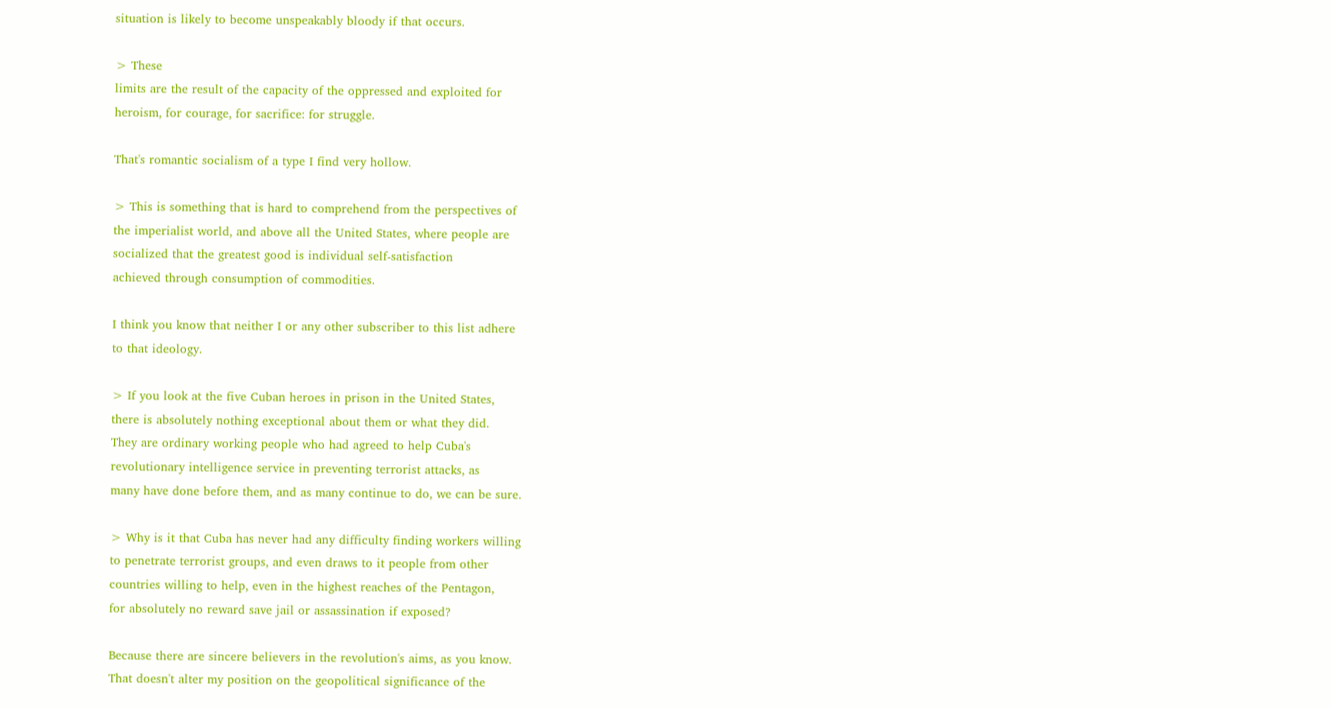situation is likely to become unspeakably bloody if that occurs.

> These
limits are the result of the capacity of the oppressed and exploited for
heroism, for courage, for sacrifice: for struggle.

That's romantic socialism of a type I find very hollow.

> This is something that is hard to comprehend from the perspectives of
the imperialist world, and above all the United States, where people are
socialized that the greatest good is individual self-satisfaction
achieved through consumption of commodities.

I think you know that neither I or any other subscriber to this list adhere
to that ideology.

> If you look at the five Cuban heroes in prison in the United States,
there is absolutely nothing exceptional about them or what they did.
They are ordinary working people who had agreed to help Cuba's
revolutionary intelligence service in preventing terrorist attacks, as
many have done before them, and as many continue to do, we can be sure.

> Why is it that Cuba has never had any difficulty finding workers willing
to penetrate terrorist groups, and even draws to it people from other
countries willing to help, even in the highest reaches of the Pentagon,
for absolutely no reward save jail or assassination if exposed?

Because there are sincere believers in the revolution's aims, as you know.
That doesn't alter my position on the geopolitical significance of the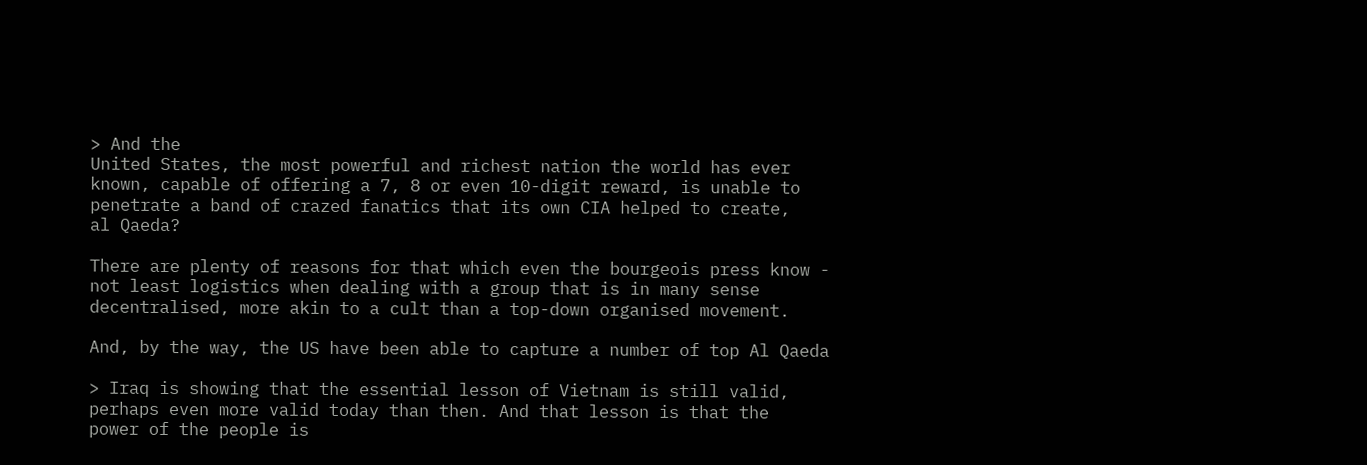> And the
United States, the most powerful and richest nation the world has ever
known, capable of offering a 7, 8 or even 10-digit reward, is unable to
penetrate a band of crazed fanatics that its own CIA helped to create,
al Qaeda?

There are plenty of reasons for that which even the bourgeois press know -
not least logistics when dealing with a group that is in many sense
decentralised, more akin to a cult than a top-down organised movement.

And, by the way, the US have been able to capture a number of top Al Qaeda

> Iraq is showing that the essential lesson of Vietnam is still valid,
perhaps even more valid today than then. And that lesson is that the
power of the people is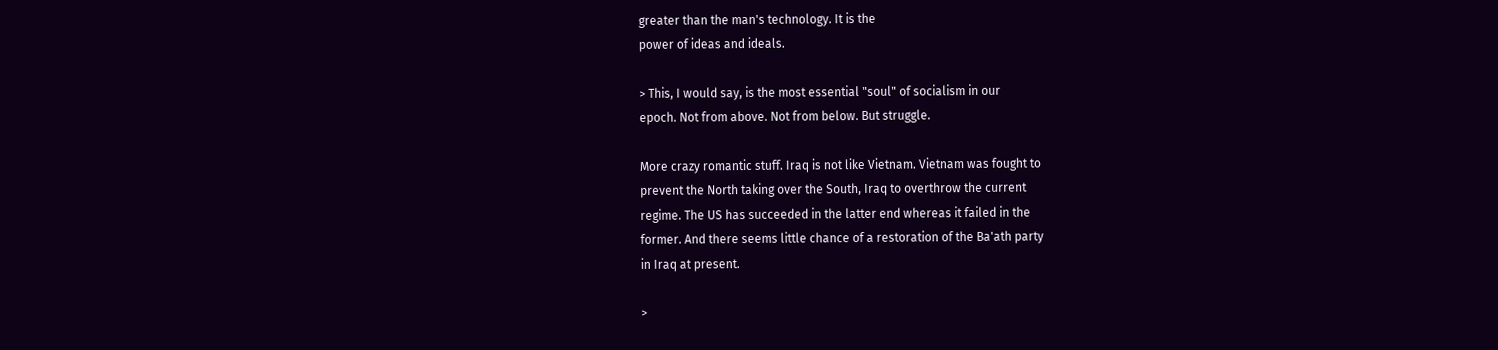greater than the man's technology. It is the
power of ideas and ideals.

> This, I would say, is the most essential "soul" of socialism in our
epoch. Not from above. Not from below. But struggle.

More crazy romantic stuff. Iraq is not like Vietnam. Vietnam was fought to
prevent the North taking over the South, Iraq to overthrow the current
regime. The US has succeeded in the latter end whereas it failed in the
former. And there seems little chance of a restoration of the Ba'ath party
in Iraq at present.

>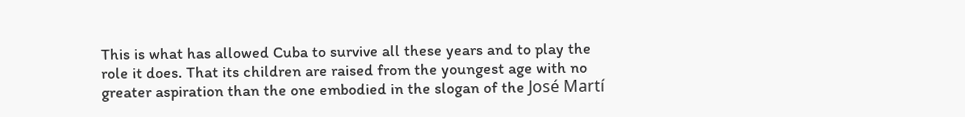This is what has allowed Cuba to survive all these years and to play the
role it does. That its children are raised from the youngest age with no
greater aspiration than the one embodied in the slogan of the José Martí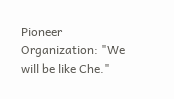Pioneer Organization: "We will be like Che."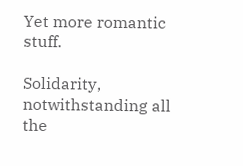Yet more romantic stuff.

Solidarity, notwithstanding all the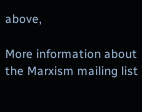above,

More information about the Marxism mailing list